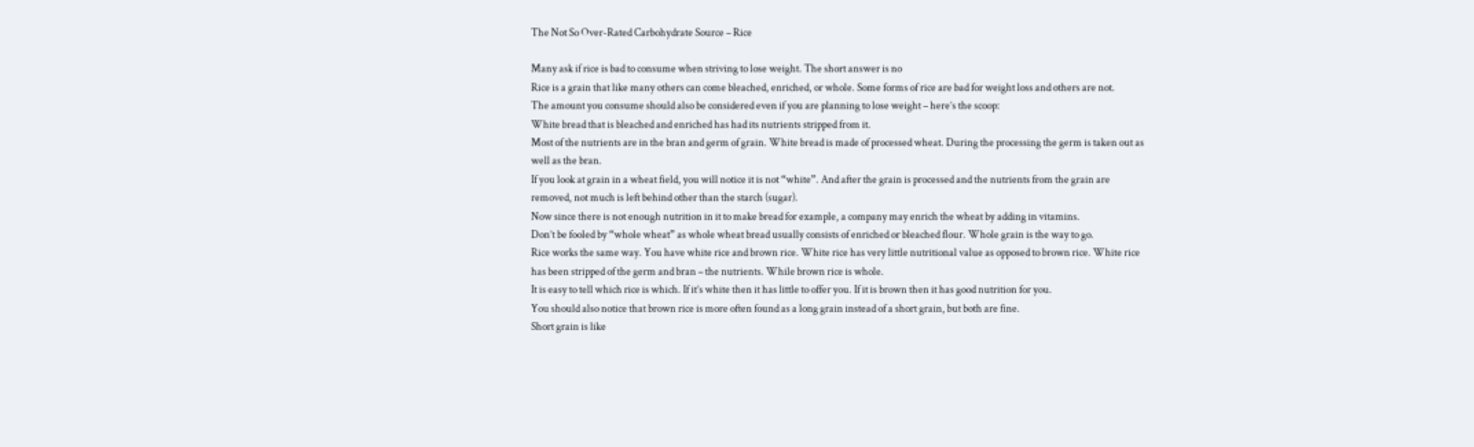The Not So Over-Rated Carbohydrate Source – Rice

Many ask if rice is bad to consume when striving to lose weight. The short answer is no
Rice is a grain that like many others can come bleached, enriched, or whole. Some forms of rice are bad for weight loss and others are not.
The amount you consume should also be considered even if you are planning to lose weight – here’s the scoop:
White bread that is bleached and enriched has had its nutrients stripped from it.
Most of the nutrients are in the bran and germ of grain. White bread is made of processed wheat. During the processing the germ is taken out as well as the bran.
If you look at grain in a wheat field, you will notice it is not “white”. And after the grain is processed and the nutrients from the grain are removed, not much is left behind other than the starch (sugar).
Now since there is not enough nutrition in it to make bread for example, a company may enrich the wheat by adding in vitamins.
Don’t be fooled by “whole wheat” as whole wheat bread usually consists of enriched or bleached flour. Whole grain is the way to go.
Rice works the same way. You have white rice and brown rice. White rice has very little nutritional value as opposed to brown rice. White rice has been stripped of the germ and bran – the nutrients. While brown rice is whole.
It is easy to tell which rice is which. If it’s white then it has little to offer you. If it is brown then it has good nutrition for you.
You should also notice that brown rice is more often found as a long grain instead of a short grain, but both are fine.
Short grain is like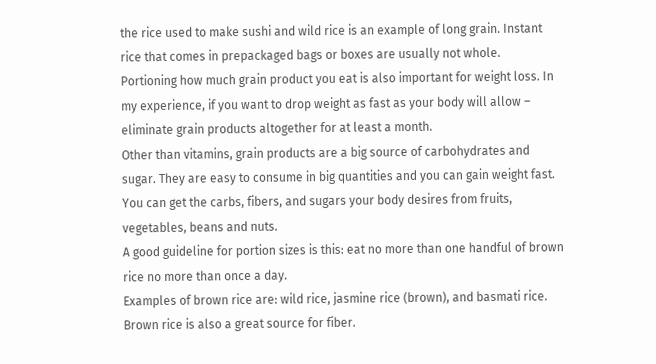the rice used to make sushi and wild rice is an example of long grain. Instant rice that comes in prepackaged bags or boxes are usually not whole.
Portioning how much grain product you eat is also important for weight loss. In my experience, if you want to drop weight as fast as your body will allow – eliminate grain products altogether for at least a month.
Other than vitamins, grain products are a big source of carbohydrates and sugar. They are easy to consume in big quantities and you can gain weight fast. You can get the carbs, fibers, and sugars your body desires from fruits, vegetables, beans and nuts.
A good guideline for portion sizes is this: eat no more than one handful of brown rice no more than once a day.
Examples of brown rice are: wild rice, jasmine rice (brown), and basmati rice. Brown rice is also a great source for fiber.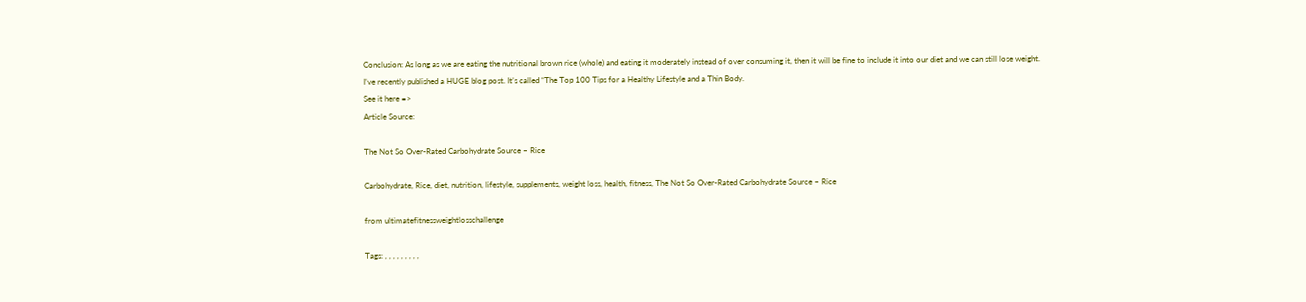Conclusion: As long as we are eating the nutritional brown rice (whole) and eating it moderately instead of over consuming it, then it will be fine to include it into our diet and we can still lose weight.
I’ve recently published a HUGE blog post. It’s called “The Top 100 Tips for a Healthy Lifestyle and a Thin Body.
See it here =>
Article Source:

The Not So Over-Rated Carbohydrate Source – Rice

Carbohydrate, Rice, diet, nutrition, lifestyle, supplements, weight loss, health, fitness, The Not So Over-Rated Carbohydrate Source – Rice

from ultimatefitnessweightlosschallenge

Tags: , , , , , , , , ,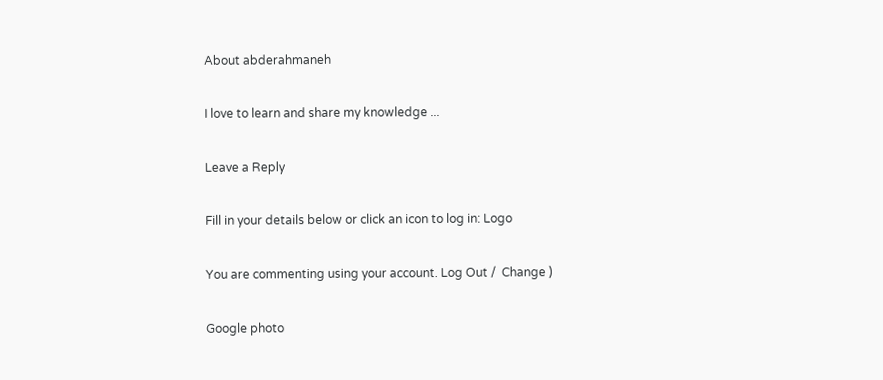About abderahmaneh

I love to learn and share my knowledge ...

Leave a Reply

Fill in your details below or click an icon to log in: Logo

You are commenting using your account. Log Out /  Change )

Google photo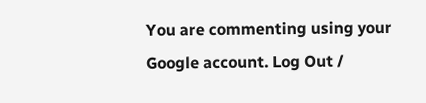You are commenting using your Google account. Log Out /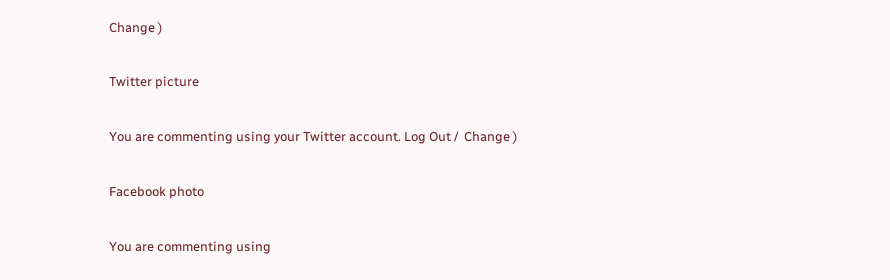Change )

Twitter picture

You are commenting using your Twitter account. Log Out /  Change )

Facebook photo

You are commenting using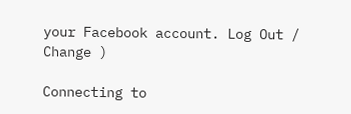your Facebook account. Log Out /  Change )

Connecting to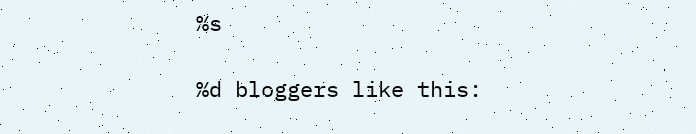%s

%d bloggers like this: